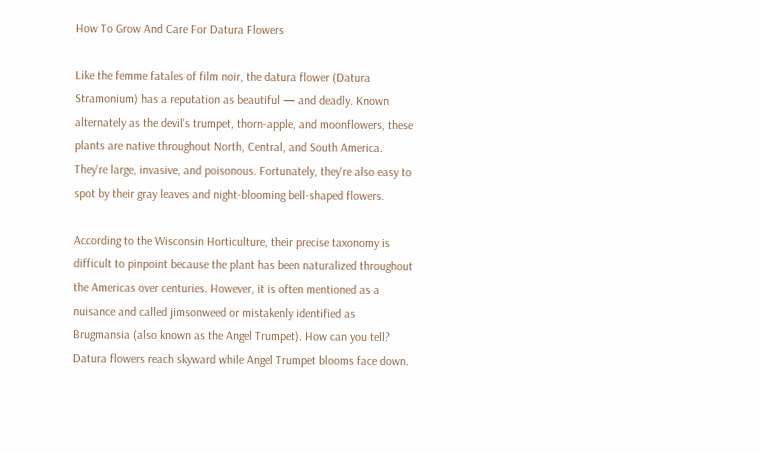How To Grow And Care For Datura Flowers

Like the femme fatales of film noir, the datura flower (Datura Stramonium) has a reputation as beautiful — and deadly. Known alternately as the devil's trumpet, thorn-apple, and moonflowers, these plants are native throughout North, Central, and South America. They're large, invasive, and poisonous. Fortunately, they're also easy to spot by their gray leaves and night-blooming bell-shaped flowers.

According to the Wisconsin Horticulture, their precise taxonomy is difficult to pinpoint because the plant has been naturalized throughout the Americas over centuries. However, it is often mentioned as a nuisance and called jimsonweed or mistakenly identified as Brugmansia (also known as the Angel Trumpet). How can you tell? Datura flowers reach skyward while Angel Trumpet blooms face down.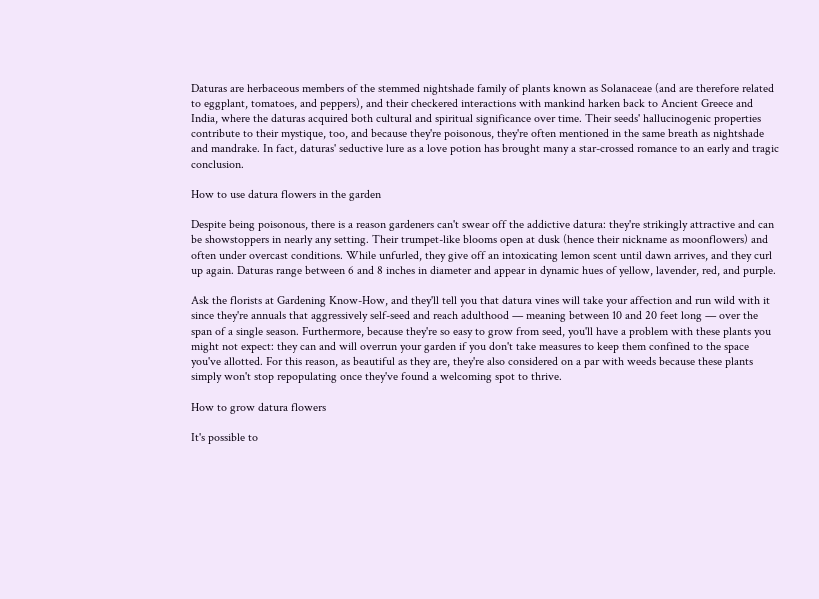Daturas are herbaceous members of the stemmed nightshade family of plants known as Solanaceae (and are therefore related to eggplant, tomatoes, and peppers), and their checkered interactions with mankind harken back to Ancient Greece and India, where the daturas acquired both cultural and spiritual significance over time. Their seeds' hallucinogenic properties contribute to their mystique, too, and because they're poisonous, they're often mentioned in the same breath as nightshade and mandrake. In fact, daturas' seductive lure as a love potion has brought many a star-crossed romance to an early and tragic conclusion.

How to use datura flowers in the garden

Despite being poisonous, there is a reason gardeners can't swear off the addictive datura: they're strikingly attractive and can be showstoppers in nearly any setting. Their trumpet-like blooms open at dusk (hence their nickname as moonflowers) and often under overcast conditions. While unfurled, they give off an intoxicating lemon scent until dawn arrives, and they curl up again. Daturas range between 6 and 8 inches in diameter and appear in dynamic hues of yellow, lavender, red, and purple.

Ask the florists at Gardening Know-How, and they'll tell you that datura vines will take your affection and run wild with it since they're annuals that aggressively self-seed and reach adulthood — meaning between 10 and 20 feet long — over the span of a single season. Furthermore, because they're so easy to grow from seed, you'll have a problem with these plants you might not expect: they can and will overrun your garden if you don't take measures to keep them confined to the space you've allotted. For this reason, as beautiful as they are, they're also considered on a par with weeds because these plants simply won't stop repopulating once they've found a welcoming spot to thrive.

How to grow datura flowers

It's possible to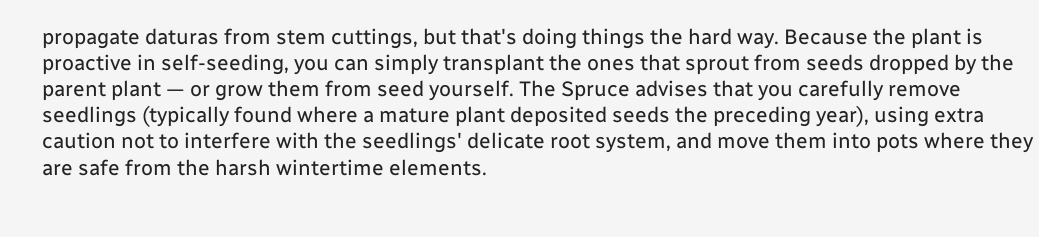propagate daturas from stem cuttings, but that's doing things the hard way. Because the plant is proactive in self-seeding, you can simply transplant the ones that sprout from seeds dropped by the parent plant — or grow them from seed yourself. The Spruce advises that you carefully remove seedlings (typically found where a mature plant deposited seeds the preceding year), using extra caution not to interfere with the seedlings' delicate root system, and move them into pots where they are safe from the harsh wintertime elements.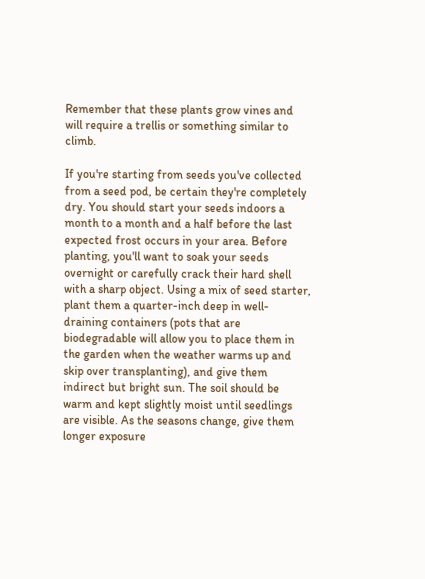Remember that these plants grow vines and will require a trellis or something similar to climb.

If you're starting from seeds you've collected from a seed pod, be certain they're completely dry. You should start your seeds indoors a month to a month and a half before the last expected frost occurs in your area. Before planting, you'll want to soak your seeds overnight or carefully crack their hard shell with a sharp object. Using a mix of seed starter, plant them a quarter-inch deep in well-draining containers (pots that are biodegradable will allow you to place them in the garden when the weather warms up and skip over transplanting), and give them indirect but bright sun. The soil should be warm and kept slightly moist until seedlings are visible. As the seasons change, give them longer exposure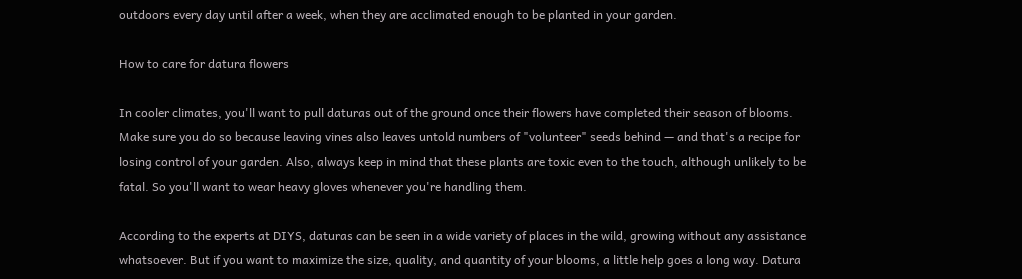outdoors every day until after a week, when they are acclimated enough to be planted in your garden.

How to care for datura flowers

In cooler climates, you'll want to pull daturas out of the ground once their flowers have completed their season of blooms. Make sure you do so because leaving vines also leaves untold numbers of "volunteer" seeds behind — and that's a recipe for losing control of your garden. Also, always keep in mind that these plants are toxic even to the touch, although unlikely to be fatal. So you'll want to wear heavy gloves whenever you're handling them.

According to the experts at DIYS, daturas can be seen in a wide variety of places in the wild, growing without any assistance whatsoever. But if you want to maximize the size, quality, and quantity of your blooms, a little help goes a long way. Datura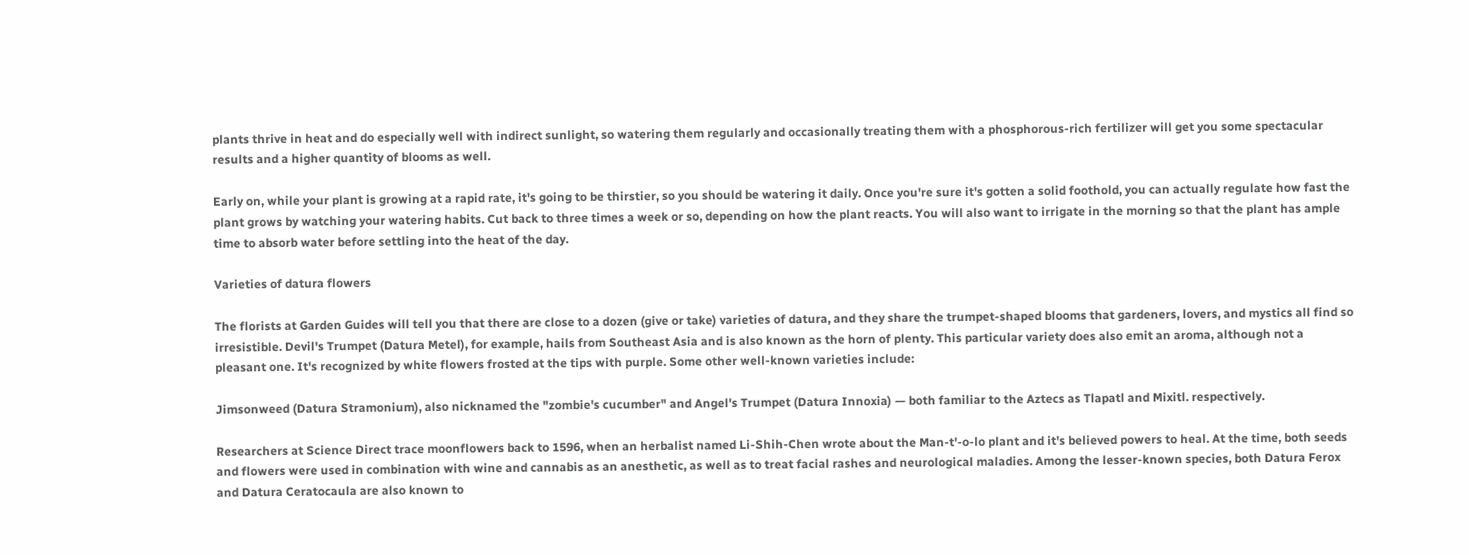plants thrive in heat and do especially well with indirect sunlight, so watering them regularly and occasionally treating them with a phosphorous-rich fertilizer will get you some spectacular results and a higher quantity of blooms as well.

Early on, while your plant is growing at a rapid rate, it's going to be thirstier, so you should be watering it daily. Once you're sure it's gotten a solid foothold, you can actually regulate how fast the plant grows by watching your watering habits. Cut back to three times a week or so, depending on how the plant reacts. You will also want to irrigate in the morning so that the plant has ample time to absorb water before settling into the heat of the day.

Varieties of datura flowers

The florists at Garden Guides will tell you that there are close to a dozen (give or take) varieties of datura, and they share the trumpet-shaped blooms that gardeners, lovers, and mystics all find so irresistible. Devil's Trumpet (Datura Metel), for example, hails from Southeast Asia and is also known as the horn of plenty. This particular variety does also emit an aroma, although not a pleasant one. It's recognized by white flowers frosted at the tips with purple. Some other well-known varieties include:

Jimsonweed (Datura Stramonium), also nicknamed the "zombie's cucumber" and Angel's Trumpet (Datura Innoxia) — both familiar to the Aztecs as Tlapatl and Mixitl. respectively.

Researchers at Science Direct trace moonflowers back to 1596, when an herbalist named Li-Shih-Chen wrote about the Man-t'-o-lo plant and it's believed powers to heal. At the time, both seeds and flowers were used in combination with wine and cannabis as an anesthetic, as well as to treat facial rashes and neurological maladies. Among the lesser-known species, both Datura Ferox and Datura Ceratocaula are also known to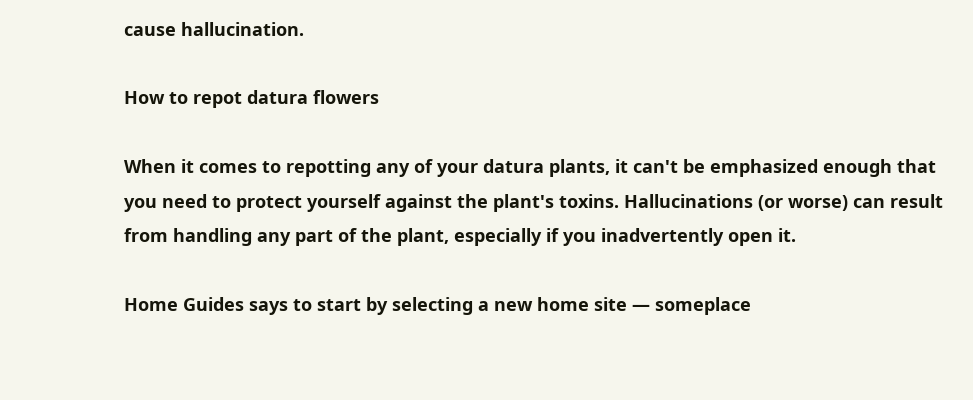cause hallucination.

How to repot datura flowers

When it comes to repotting any of your datura plants, it can't be emphasized enough that you need to protect yourself against the plant's toxins. Hallucinations (or worse) can result from handling any part of the plant, especially if you inadvertently open it.

Home Guides says to start by selecting a new home site — someplace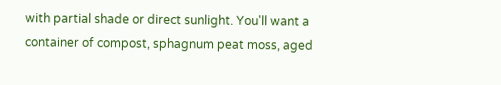with partial shade or direct sunlight. You'll want a container of compost, sphagnum peat moss, aged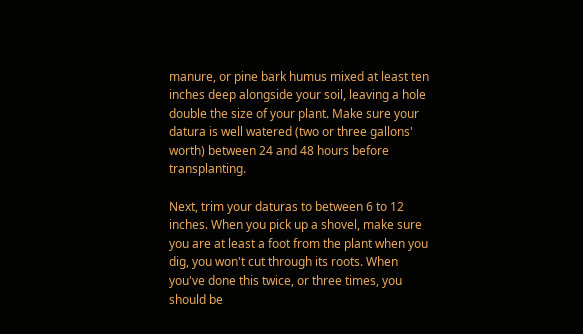manure, or pine bark humus mixed at least ten inches deep alongside your soil, leaving a hole double the size of your plant. Make sure your datura is well watered (two or three gallons' worth) between 24 and 48 hours before transplanting.

Next, trim your daturas to between 6 to 12 inches. When you pick up a shovel, make sure you are at least a foot from the plant when you dig, you won't cut through its roots. When you've done this twice, or three times, you should be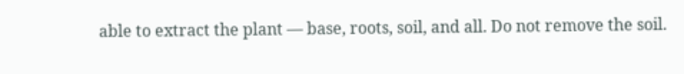able to extract the plant — base, roots, soil, and all. Do not remove the soil.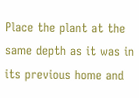Place the plant at the same depth as it was in its previous home and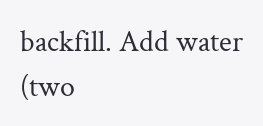backfill. Add water (two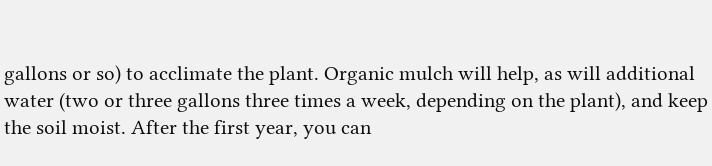gallons or so) to acclimate the plant. Organic mulch will help, as will additional water (two or three gallons three times a week, depending on the plant), and keep the soil moist. After the first year, you can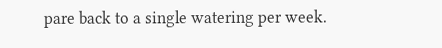pare back to a single watering per week.